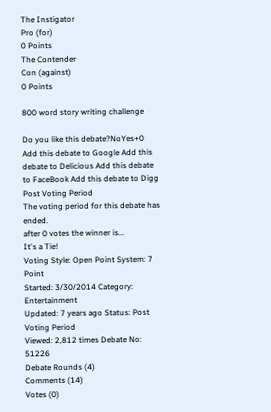The Instigator
Pro (for)
0 Points
The Contender
Con (against)
0 Points

800 word story writing challenge

Do you like this debate?NoYes+0
Add this debate to Google Add this debate to Delicious Add this debate to FaceBook Add this debate to Digg
Post Voting Period
The voting period for this debate has ended.
after 0 votes the winner is...
It's a Tie!
Voting Style: Open Point System: 7 Point
Started: 3/30/2014 Category: Entertainment
Updated: 7 years ago Status: Post Voting Period
Viewed: 2,812 times Debate No: 51226
Debate Rounds (4)
Comments (14)
Votes (0)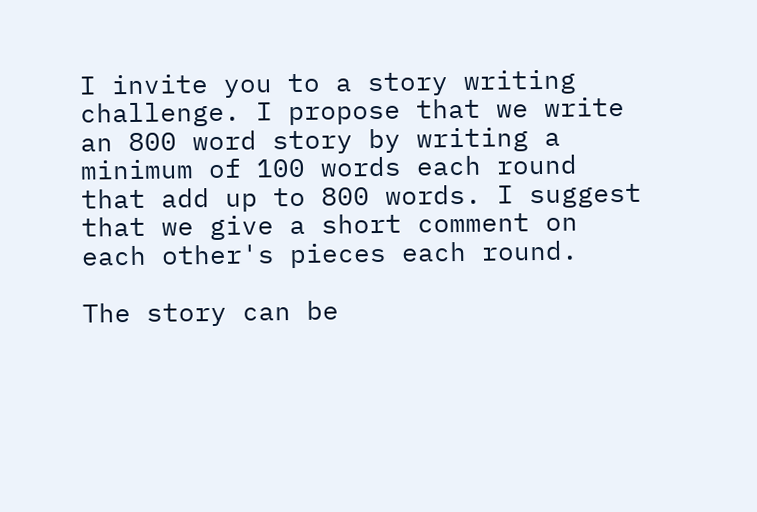I invite you to a story writing challenge. I propose that we write an 800 word story by writing a minimum of 100 words each round that add up to 800 words. I suggest that we give a short comment on each other's pieces each round.

The story can be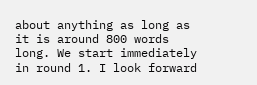about anything as long as it is around 800 words long. We start immediately in round 1. I look forward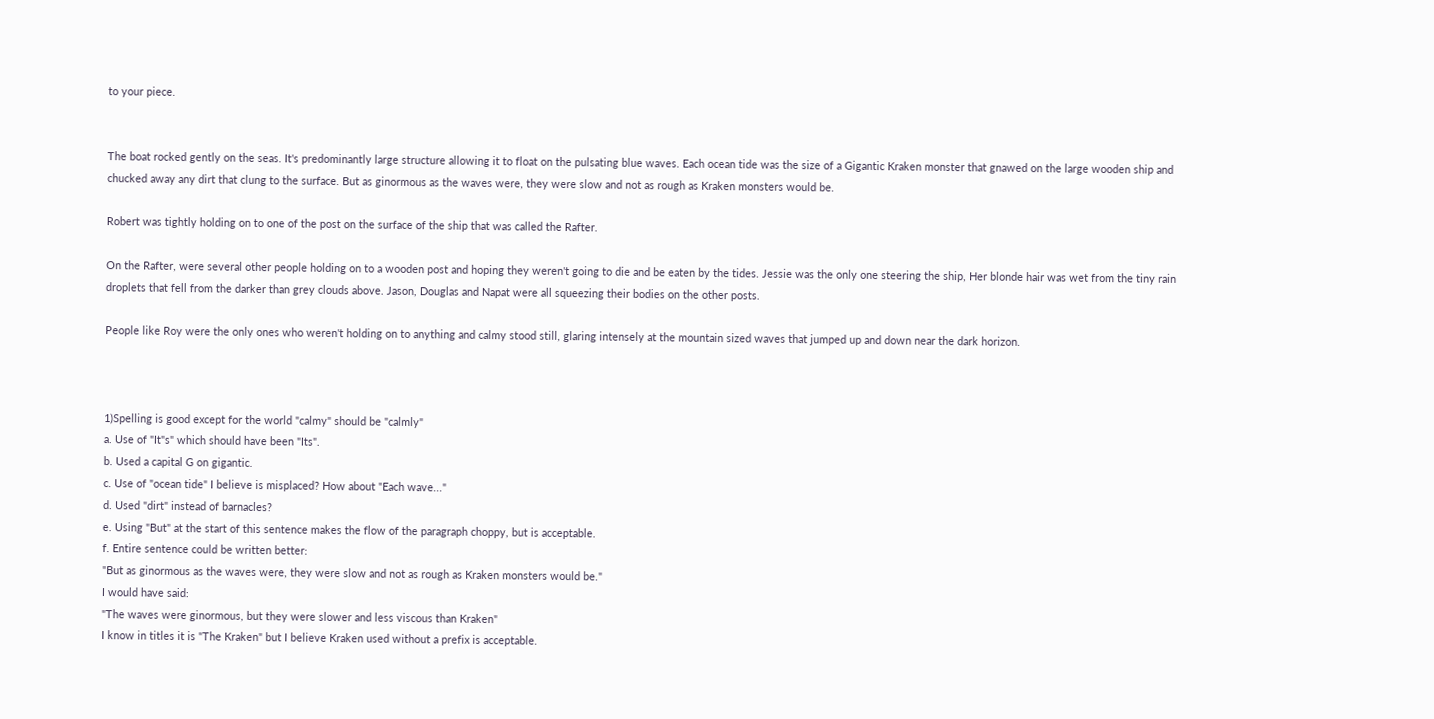to your piece.


The boat rocked gently on the seas. It's predominantly large structure allowing it to float on the pulsating blue waves. Each ocean tide was the size of a Gigantic Kraken monster that gnawed on the large wooden ship and chucked away any dirt that clung to the surface. But as ginormous as the waves were, they were slow and not as rough as Kraken monsters would be.

Robert was tightly holding on to one of the post on the surface of the ship that was called the Rafter.

On the Rafter, were several other people holding on to a wooden post and hoping they weren't going to die and be eaten by the tides. Jessie was the only one steering the ship, Her blonde hair was wet from the tiny rain droplets that fell from the darker than grey clouds above. Jason, Douglas and Napat were all squeezing their bodies on the other posts.

People like Roy were the only ones who weren't holding on to anything and calmy stood still, glaring intensely at the mountain sized waves that jumped up and down near the dark horizon.



1)Spelling is good except for the world "calmy" should be "calmly"
a. Use of "It"s" which should have been "Its".
b. Used a capital G on gigantic.
c. Use of "ocean tide" I believe is misplaced? How about "Each wave..."
d. Used "dirt" instead of barnacles?
e. Using "But" at the start of this sentence makes the flow of the paragraph choppy, but is acceptable.
f. Entire sentence could be written better:
"But as ginormous as the waves were, they were slow and not as rough as Kraken monsters would be."
I would have said:
"The waves were ginormous, but they were slower and less viscous than Kraken"
I know in titles it is "The Kraken" but I believe Kraken used without a prefix is acceptable.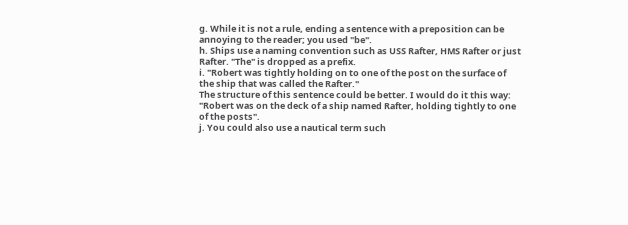g. While it is not a rule, ending a sentence with a preposition can be annoying to the reader; you used "be".
h. Ships use a naming convention such as USS Rafter, HMS Rafter or just Rafter. "The" is dropped as a prefix.
i. "Robert was tightly holding on to one of the post on the surface of the ship that was called the Rafter."
The structure of this sentence could be better. I would do it this way: "Robert was on the deck of a ship named Rafter, holding tightly to one of the posts".
j. You could also use a nautical term such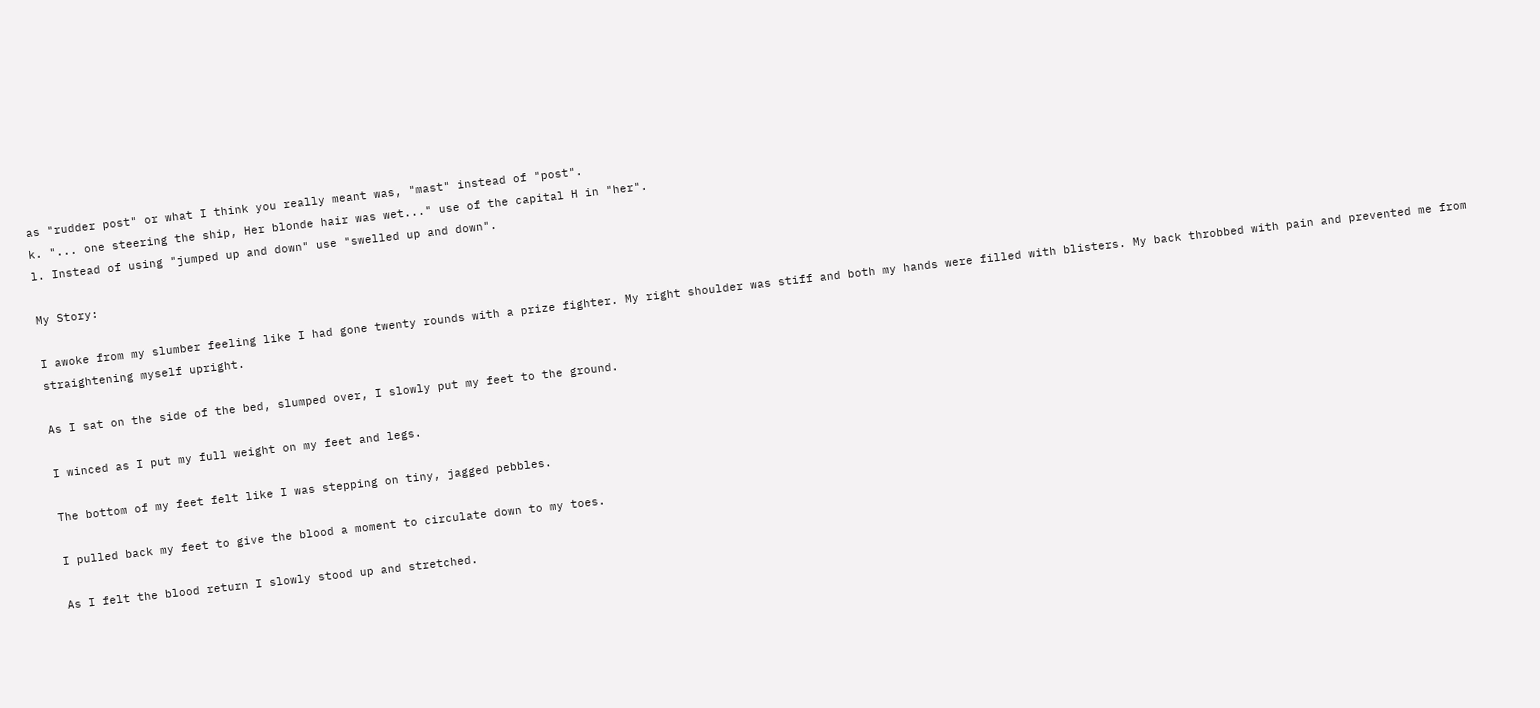as "rudder post" or what I think you really meant was, "mast" instead of "post".
k. "... one steering the ship, Her blonde hair was wet..." use of the capital H in "her".
l. Instead of using "jumped up and down" use "swelled up and down".

My Story:

I awoke from my slumber feeling like I had gone twenty rounds with a prize fighter. My right shoulder was stiff and both my hands were filled with blisters. My back throbbed with pain and prevented me from straightening myself upright.

As I sat on the side of the bed, slumped over, I slowly put my feet to the ground.

I winced as I put my full weight on my feet and legs.

The bottom of my feet felt like I was stepping on tiny, jagged pebbles.

I pulled back my feet to give the blood a moment to circulate down to my toes.

As I felt the blood return I slowly stood up and stretched.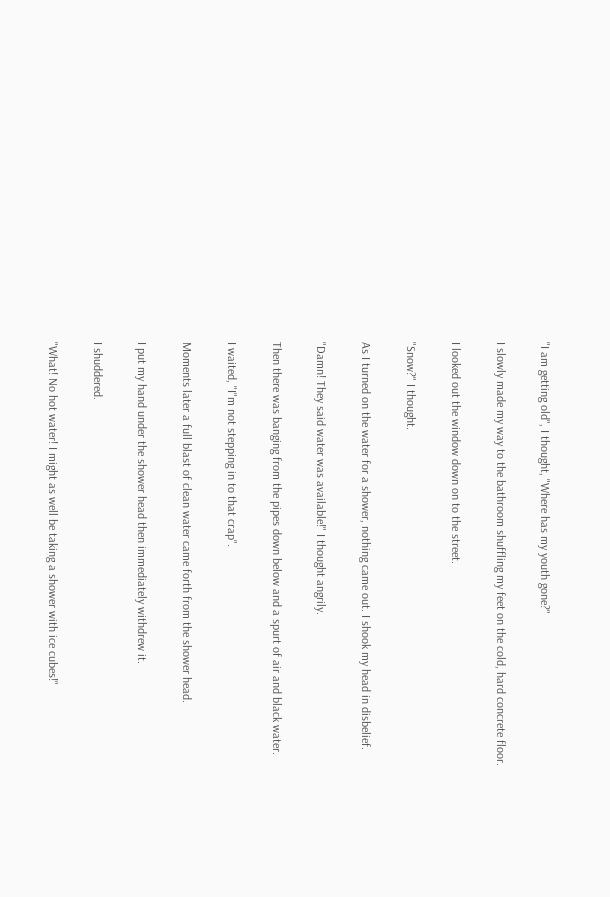"I am getting old", I thought, "Where has my youth gone?"

I slowly made my way to the bathroom shuffling my feet on the cold, hard concrete floor.

I looked out the window down on to the street.

"Snow?" I thought.

As I turned on the water for a shower, nothing came out. I shook my head in disbelief.

"Damn! They said water was available!" I thought angrily.

Then there was banging from the pipes down below and a spurt of air and black water.

I waited, "I"m not stepping in to that crap".

Moments later a full blast of clean water came forth from the shower head.

I put my hand under the shower head then immediately withdrew it.

I shuddered.

"What! No hot water! I might as well be taking a shower with ice cubes!"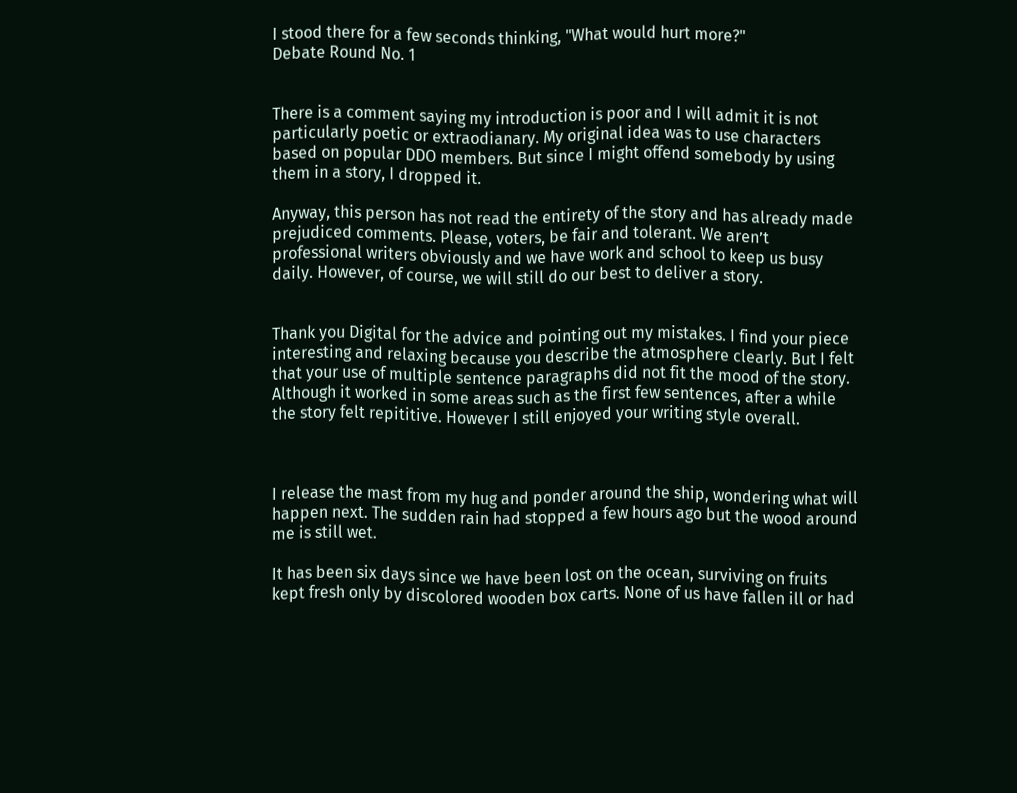I stood there for a few seconds thinking, "What would hurt more?"
Debate Round No. 1


There is a comment saying my introduction is poor and I will admit it is not particularly poetic or extraodianary. My original idea was to use characters based on popular DDO members. But since I might offend somebody by using them in a story, I dropped it.

Anyway, this person has not read the entirety of the story and has already made prejudiced comments. Please, voters, be fair and tolerant. We aren’t professional writers obviously and we have work and school to keep us busy daily. However, of course, we will still do our best to deliver a story.


Thank you Digital for the advice and pointing out my mistakes. I find your piece interesting and relaxing because you describe the atmosphere clearly. But I felt that your use of multiple sentence paragraphs did not fit the mood of the story. Although it worked in some areas such as the first few sentences, after a while the story felt repititive. However I still enjoyed your writing style overall.



I release the mast from my hug and ponder around the ship, wondering what will happen next. The sudden rain had stopped a few hours ago but the wood around me is still wet.

It has been six days since we have been lost on the ocean, surviving on fruits kept fresh only by discolored wooden box carts. None of us have fallen ill or had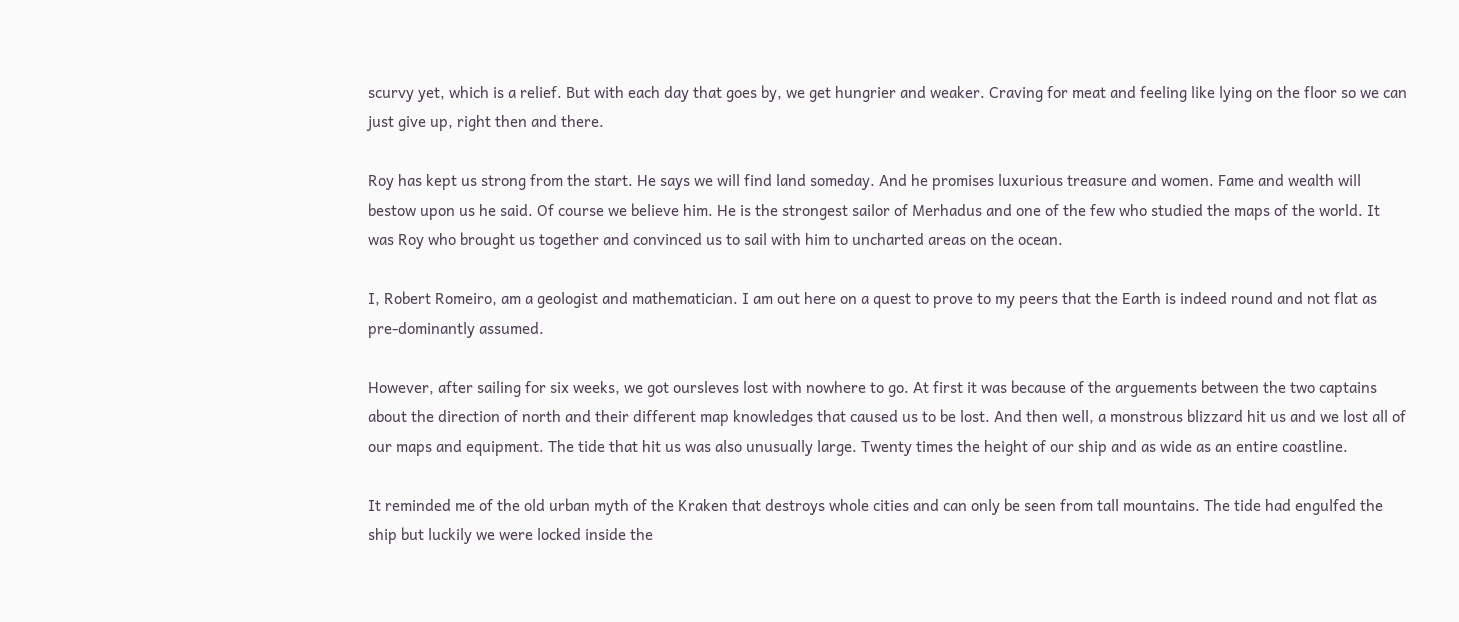scurvy yet, which is a relief. But with each day that goes by, we get hungrier and weaker. Craving for meat and feeling like lying on the floor so we can just give up, right then and there.

Roy has kept us strong from the start. He says we will find land someday. And he promises luxurious treasure and women. Fame and wealth will bestow upon us he said. Of course we believe him. He is the strongest sailor of Merhadus and one of the few who studied the maps of the world. It was Roy who brought us together and convinced us to sail with him to uncharted areas on the ocean.

I, Robert Romeiro, am a geologist and mathematician. I am out here on a quest to prove to my peers that the Earth is indeed round and not flat as pre-dominantly assumed.

However, after sailing for six weeks, we got oursleves lost with nowhere to go. At first it was because of the arguements between the two captains about the direction of north and their different map knowledges that caused us to be lost. And then well, a monstrous blizzard hit us and we lost all of our maps and equipment. The tide that hit us was also unusually large. Twenty times the height of our ship and as wide as an entire coastline.

It reminded me of the old urban myth of the Kraken that destroys whole cities and can only be seen from tall mountains. The tide had engulfed the ship but luckily we were locked inside the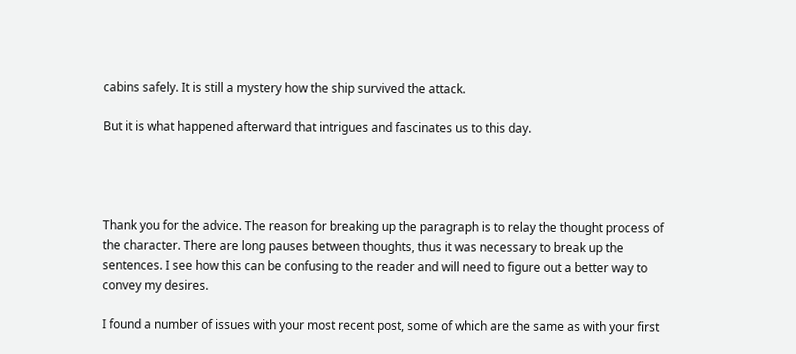cabins safely. It is still a mystery how the ship survived the attack.

But it is what happened afterward that intrigues and fascinates us to this day.




Thank you for the advice. The reason for breaking up the paragraph is to relay the thought process of the character. There are long pauses between thoughts, thus it was necessary to break up the sentences. I see how this can be confusing to the reader and will need to figure out a better way to convey my desires.

I found a number of issues with your most recent post, some of which are the same as with your first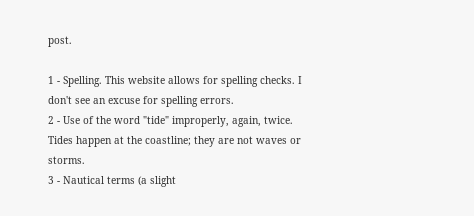post.

1 - Spelling. This website allows for spelling checks. I don't see an excuse for spelling errors.
2 - Use of the word "tide" improperly, again, twice. Tides happen at the coastline; they are not waves or storms.
3 - Nautical terms (a slight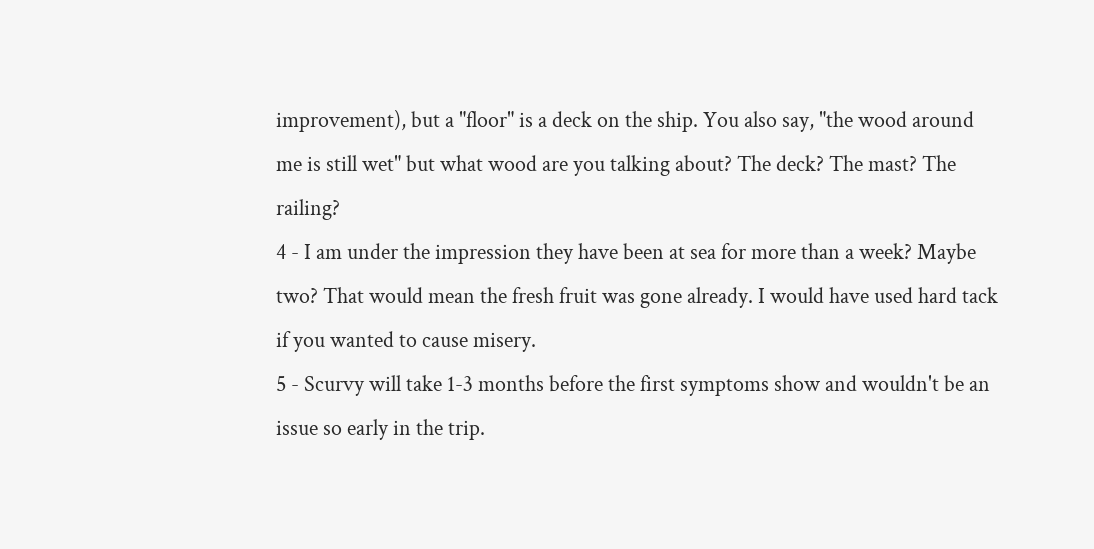improvement), but a "floor" is a deck on the ship. You also say, "the wood around me is still wet" but what wood are you talking about? The deck? The mast? The railing?
4 - I am under the impression they have been at sea for more than a week? Maybe two? That would mean the fresh fruit was gone already. I would have used hard tack if you wanted to cause misery.
5 - Scurvy will take 1-3 months before the first symptoms show and wouldn't be an issue so early in the trip.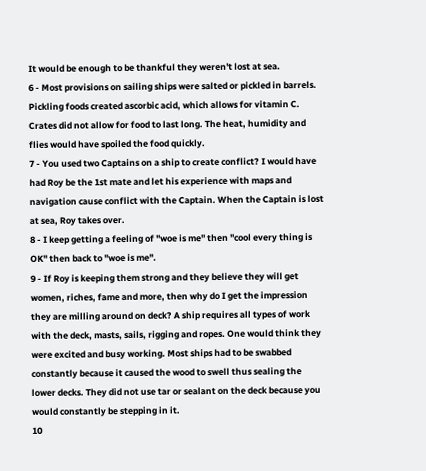It would be enough to be thankful they weren't lost at sea.
6 - Most provisions on sailing ships were salted or pickled in barrels. Pickling foods created ascorbic acid, which allows for vitamin C. Crates did not allow for food to last long. The heat, humidity and flies would have spoiled the food quickly.
7 - You used two Captains on a ship to create conflict? I would have had Roy be the 1st mate and let his experience with maps and navigation cause conflict with the Captain. When the Captain is lost at sea, Roy takes over.
8 - I keep getting a feeling of "woe is me" then "cool every thing is OK" then back to "woe is me".
9 - If Roy is keeping them strong and they believe they will get women, riches, fame and more, then why do I get the impression they are milling around on deck? A ship requires all types of work with the deck, masts, sails, rigging and ropes. One would think they were excited and busy working. Most ships had to be swabbed constantly because it caused the wood to swell thus sealing the lower decks. They did not use tar or sealant on the deck because you would constantly be stepping in it.
10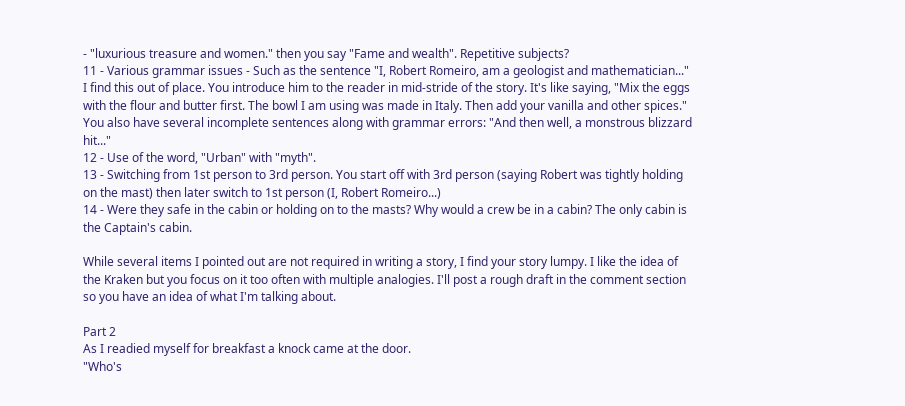- "luxurious treasure and women." then you say "Fame and wealth". Repetitive subjects?
11 - Various grammar issues - Such as the sentence "I, Robert Romeiro, am a geologist and mathematician..."
I find this out of place. You introduce him to the reader in mid-stride of the story. It's like saying, "Mix the eggs with the flour and butter first. The bowl I am using was made in Italy. Then add your vanilla and other spices."
You also have several incomplete sentences along with grammar errors: "And then well, a monstrous blizzard hit..."
12 - Use of the word, "Urban" with "myth".
13 - Switching from 1st person to 3rd person. You start off with 3rd person (saying Robert was tightly holding on the mast) then later switch to 1st person (I, Robert Romeiro...)
14 - Were they safe in the cabin or holding on to the masts? Why would a crew be in a cabin? The only cabin is the Captain's cabin.

While several items I pointed out are not required in writing a story, I find your story lumpy. I like the idea of the Kraken but you focus on it too often with multiple analogies. I'll post a rough draft in the comment section so you have an idea of what I'm talking about.

Part 2
As I readied myself for breakfast a knock came at the door.
"Who's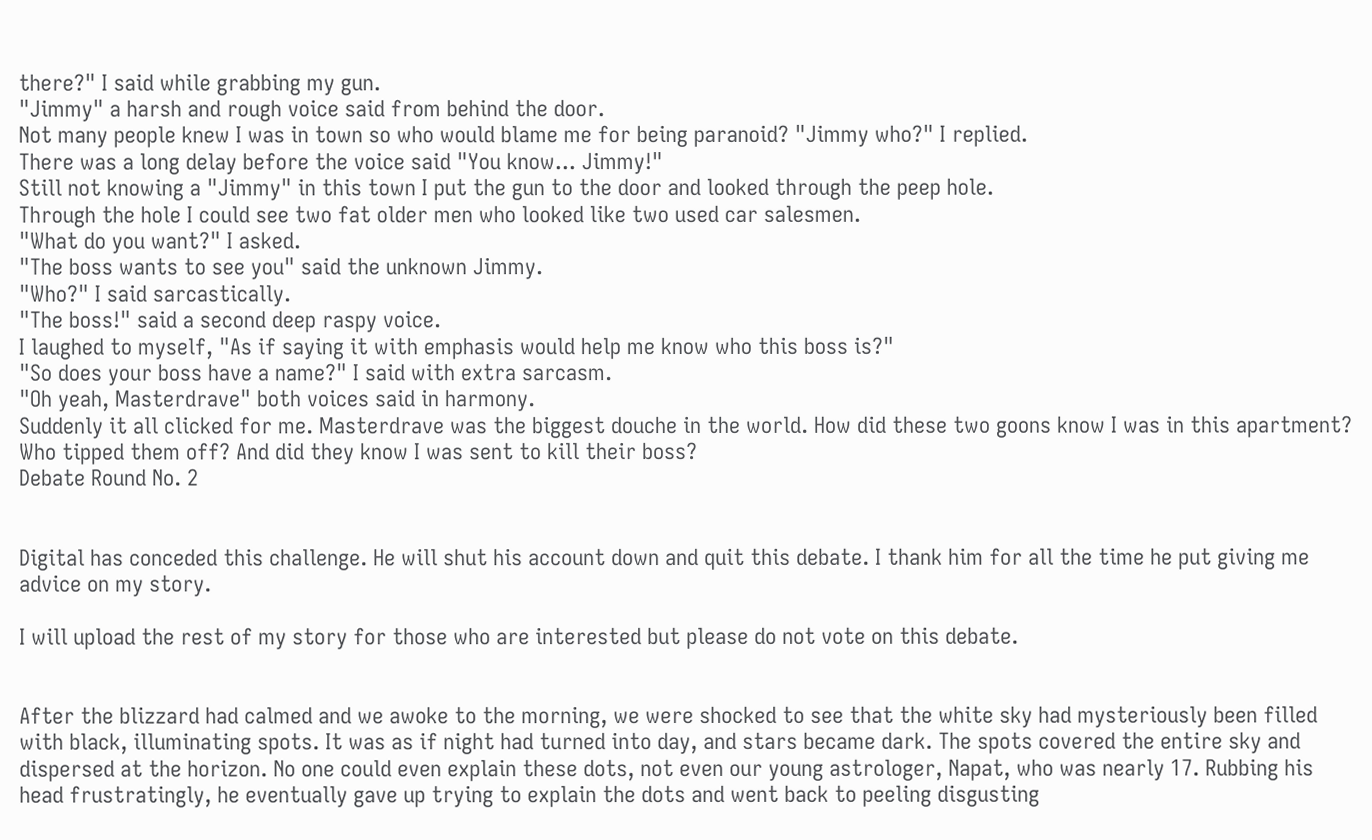there?" I said while grabbing my gun.
"Jimmy" a harsh and rough voice said from behind the door.
Not many people knew I was in town so who would blame me for being paranoid? "Jimmy who?" I replied.
There was a long delay before the voice said "You know... Jimmy!"
Still not knowing a "Jimmy" in this town I put the gun to the door and looked through the peep hole.
Through the hole I could see two fat older men who looked like two used car salesmen.
"What do you want?" I asked.
"The boss wants to see you" said the unknown Jimmy.
"Who?" I said sarcastically.
"The boss!" said a second deep raspy voice.
I laughed to myself, "As if saying it with emphasis would help me know who this boss is?"
"So does your boss have a name?" I said with extra sarcasm.
"Oh yeah, Masterdrave" both voices said in harmony.
Suddenly it all clicked for me. Masterdrave was the biggest douche in the world. How did these two goons know I was in this apartment? Who tipped them off? And did they know I was sent to kill their boss?
Debate Round No. 2


Digital has conceded this challenge. He will shut his account down and quit this debate. I thank him for all the time he put giving me advice on my story.

I will upload the rest of my story for those who are interested but please do not vote on this debate.


After the blizzard had calmed and we awoke to the morning, we were shocked to see that the white sky had mysteriously been filled with black, illuminating spots. It was as if night had turned into day, and stars became dark. The spots covered the entire sky and dispersed at the horizon. No one could even explain these dots, not even our young astrologer, Napat, who was nearly 17. Rubbing his head frustratingly, he eventually gave up trying to explain the dots and went back to peeling disgusting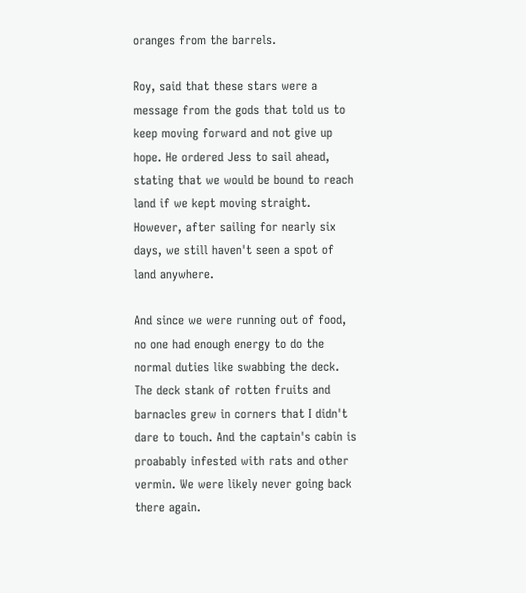oranges from the barrels.

Roy, said that these stars were a message from the gods that told us to keep moving forward and not give up hope. He ordered Jess to sail ahead, stating that we would be bound to reach land if we kept moving straight. However, after sailing for nearly six days, we still haven't seen a spot of land anywhere.

And since we were running out of food, no one had enough energy to do the normal duties like swabbing the deck. The deck stank of rotten fruits and barnacles grew in corners that I didn't dare to touch. And the captain's cabin is proabably infested with rats and other vermin. We were likely never going back there again.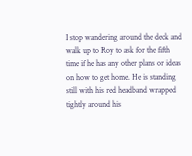I stop wandering around the deck and walk up to Roy to ask for the fifth time if he has any other plans or ideas on how to get home. He is standing still with his red headband wrapped tightly around his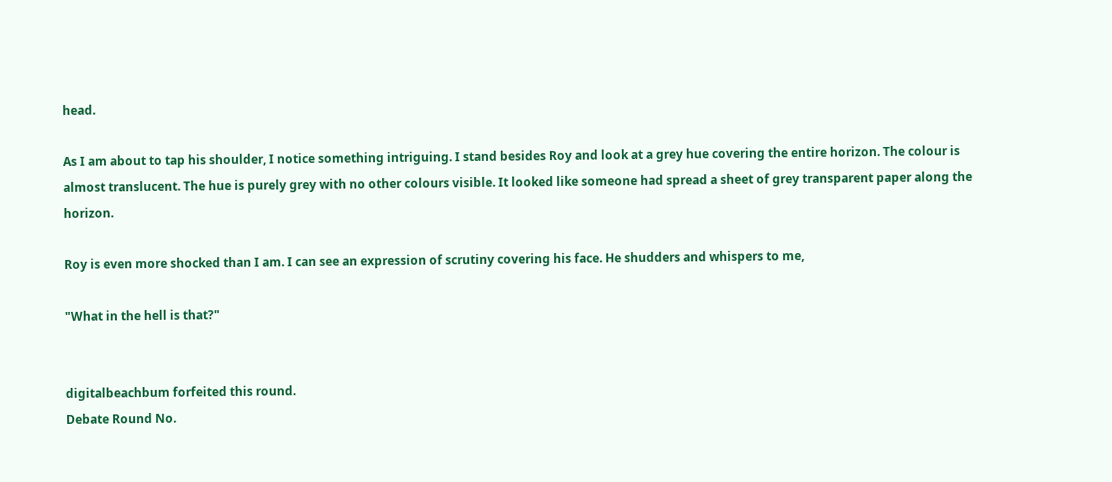head.

As I am about to tap his shoulder, I notice something intriguing. I stand besides Roy and look at a grey hue covering the entire horizon. The colour is almost translucent. The hue is purely grey with no other colours visible. It looked like someone had spread a sheet of grey transparent paper along the horizon.

Roy is even more shocked than I am. I can see an expression of scrutiny covering his face. He shudders and whispers to me,

"What in the hell is that?"


digitalbeachbum forfeited this round.
Debate Round No.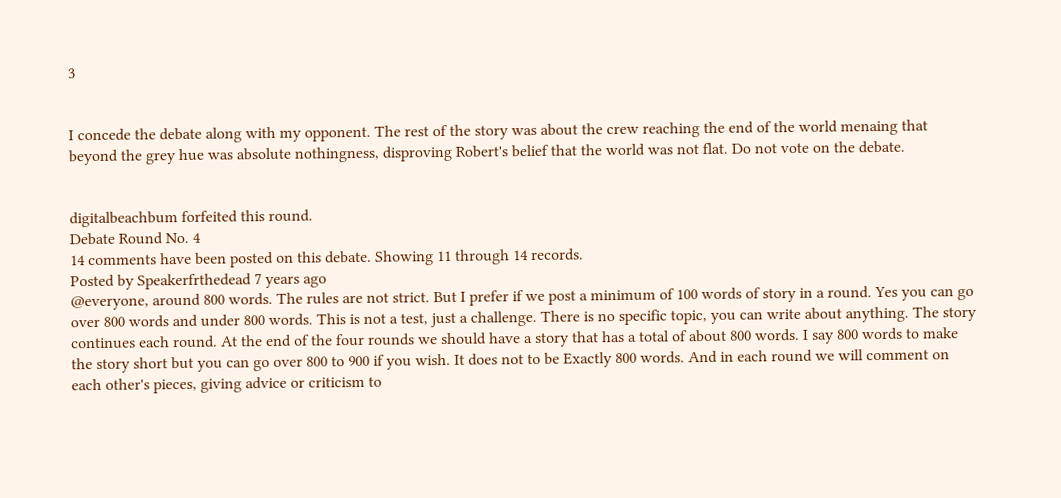3


I concede the debate along with my opponent. The rest of the story was about the crew reaching the end of the world menaing that beyond the grey hue was absolute nothingness, disproving Robert's belief that the world was not flat. Do not vote on the debate.


digitalbeachbum forfeited this round.
Debate Round No. 4
14 comments have been posted on this debate. Showing 11 through 14 records.
Posted by Speakerfrthedead 7 years ago
@everyone, around 800 words. The rules are not strict. But I prefer if we post a minimum of 100 words of story in a round. Yes you can go over 800 words and under 800 words. This is not a test, just a challenge. There is no specific topic, you can write about anything. The story continues each round. At the end of the four rounds we should have a story that has a total of about 800 words. I say 800 words to make the story short but you can go over 800 to 900 if you wish. It does not to be Exactly 800 words. And in each round we will comment on each other's pieces, giving advice or criticism to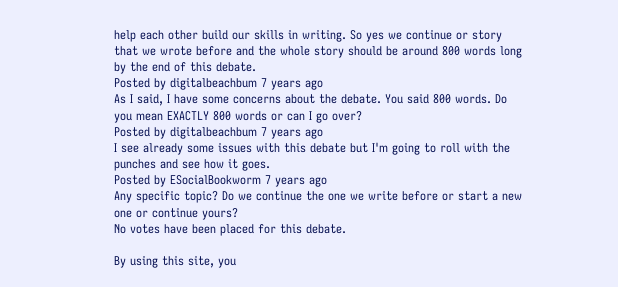help each other build our skills in writing. So yes we continue or story that we wrote before and the whole story should be around 800 words long by the end of this debate.
Posted by digitalbeachbum 7 years ago
As I said, I have some concerns about the debate. You said 800 words. Do you mean EXACTLY 800 words or can I go over?
Posted by digitalbeachbum 7 years ago
I see already some issues with this debate but I'm going to roll with the punches and see how it goes.
Posted by ESocialBookworm 7 years ago
Any specific topic? Do we continue the one we write before or start a new one or continue yours?
No votes have been placed for this debate.

By using this site, you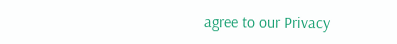agree to our Privacy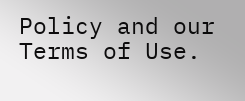Policy and our Terms of Use.